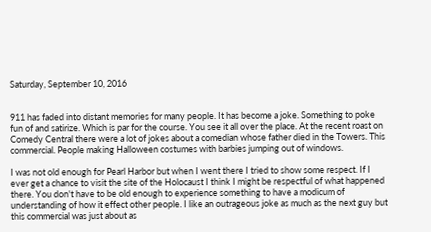Saturday, September 10, 2016


911 has faded into distant memories for many people. It has become a joke. Something to poke fun of and satirize. Which is par for the course. You see it all over the place. At the recent roast on Comedy Central there were a lot of jokes about a comedian whose father died in the Towers. This commercial. People making Halloween costumes with barbies jumping out of windows.

I was not old enough for Pearl Harbor but when I went there I tried to show some respect. If I ever get a chance to visit the site of the Holocaust I think I might be respectful of what happened there. You don't have to be old enough to experience something to have a modicum of understanding of how it effect other people. I like an outrageous joke as much as the next guy but this commercial was just about as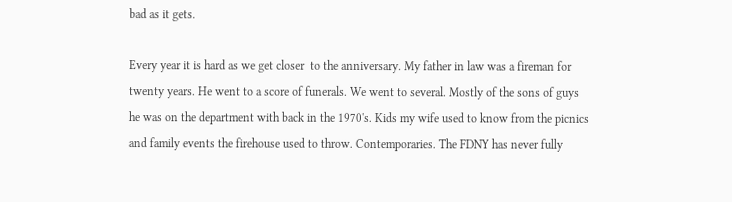bad as it gets.

Every year it is hard as we get closer  to the anniversary. My father in law was a fireman for twenty years. He went to a score of funerals. We went to several. Mostly of the sons of guys he was on the department with back in the 1970's. Kids my wife used to know from the picnics and family events the firehouse used to throw. Contemporaries. The FDNY has never fully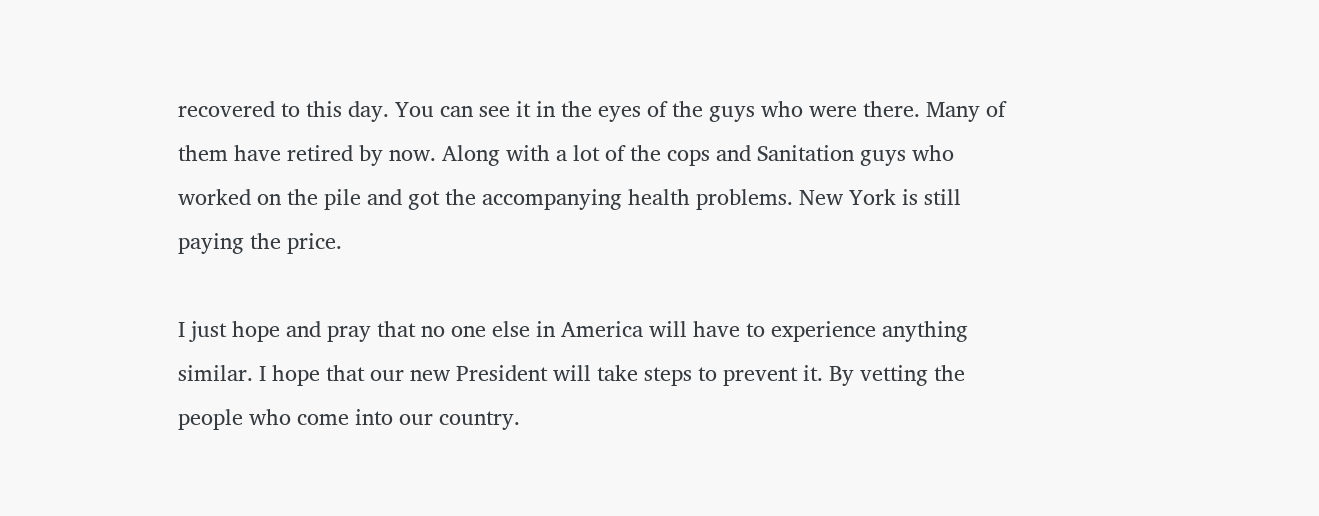recovered to this day. You can see it in the eyes of the guys who were there. Many of them have retired by now. Along with a lot of the cops and Sanitation guys who worked on the pile and got the accompanying health problems. New York is still paying the price.

I just hope and pray that no one else in America will have to experience anything similar. I hope that our new President will take steps to prevent it. By vetting the people who come into our country.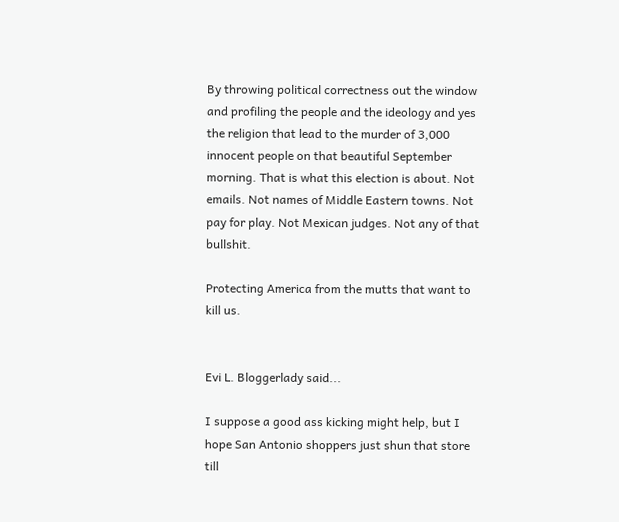By throwing political correctness out the window and profiling the people and the ideology and yes the religion that lead to the murder of 3,000 innocent people on that beautiful September morning. That is what this election is about. Not emails. Not names of Middle Eastern towns. Not pay for play. Not Mexican judges. Not any of that bullshit.

Protecting America from the mutts that want to kill us.


Evi L. Bloggerlady said...

I suppose a good ass kicking might help, but I hope San Antonio shoppers just shun that store till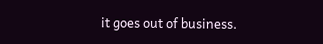it goes out of business.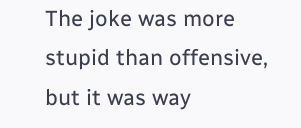The joke was more stupid than offensive, but it was way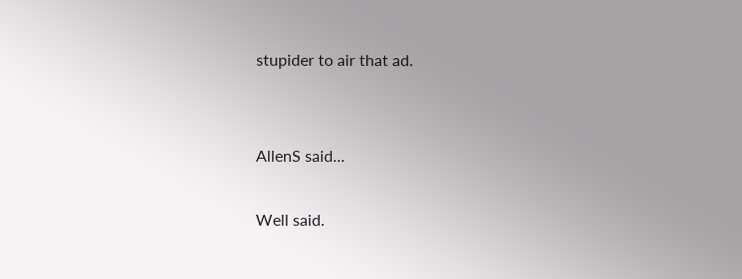stupider to air that ad.


AllenS said...

Well said.